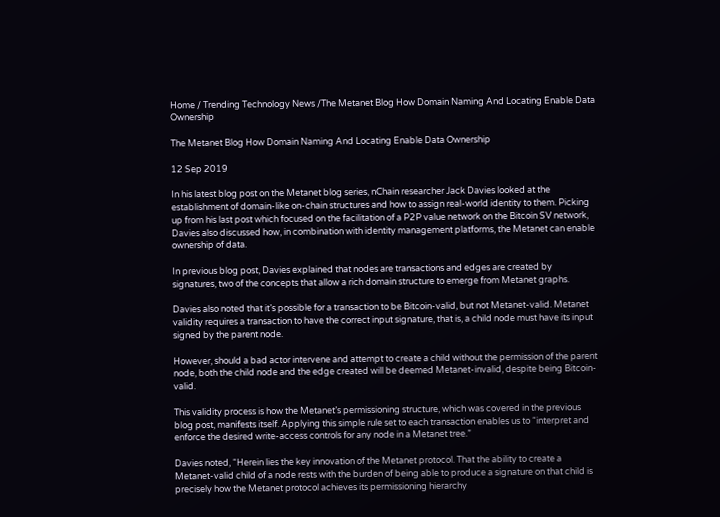Home / Trending Technology News /The Metanet Blog How Domain Naming And Locating Enable Data Ownership

The Metanet Blog How Domain Naming And Locating Enable Data Ownership

12 Sep 2019

In his latest blog post on the Metanet blog series, nChain researcher Jack Davies looked at the establishment of domain-like on-chain structures and how to assign real-world identity to them. Picking up from his last post which focused on the facilitation of a P2P value network on the Bitcoin SV network, Davies also discussed how, in combination with identity management platforms, the Metanet can enable ownership of data.

In previous blog post, Davies explained that nodes are transactions and edges are created by signatures, two of the concepts that allow a rich domain structure to emerge from Metanet graphs.

Davies also noted that it’s possible for a transaction to be Bitcoin-valid, but not Metanet-valid. Metanet validity requires a transaction to have the correct input signature, that is, a child node must have its input signed by the parent node.

However, should a bad actor intervene and attempt to create a child without the permission of the parent node, both the child node and the edge created will be deemed Metanet-invalid, despite being Bitcoin-valid.

This validity process is how the Metanet’s permissioning structure, which was covered in the previous blog post, manifests itself. Applying this simple rule set to each transaction enables us to “interpret and enforce the desired write-access controls for any node in a Metanet tree.”

Davies noted, “Herein lies the key innovation of the Metanet protocol. That the ability to create a Metanet-valid child of a node rests with the burden of being able to produce a signature on that child is precisely how the Metanet protocol achieves its permissioning hierarchy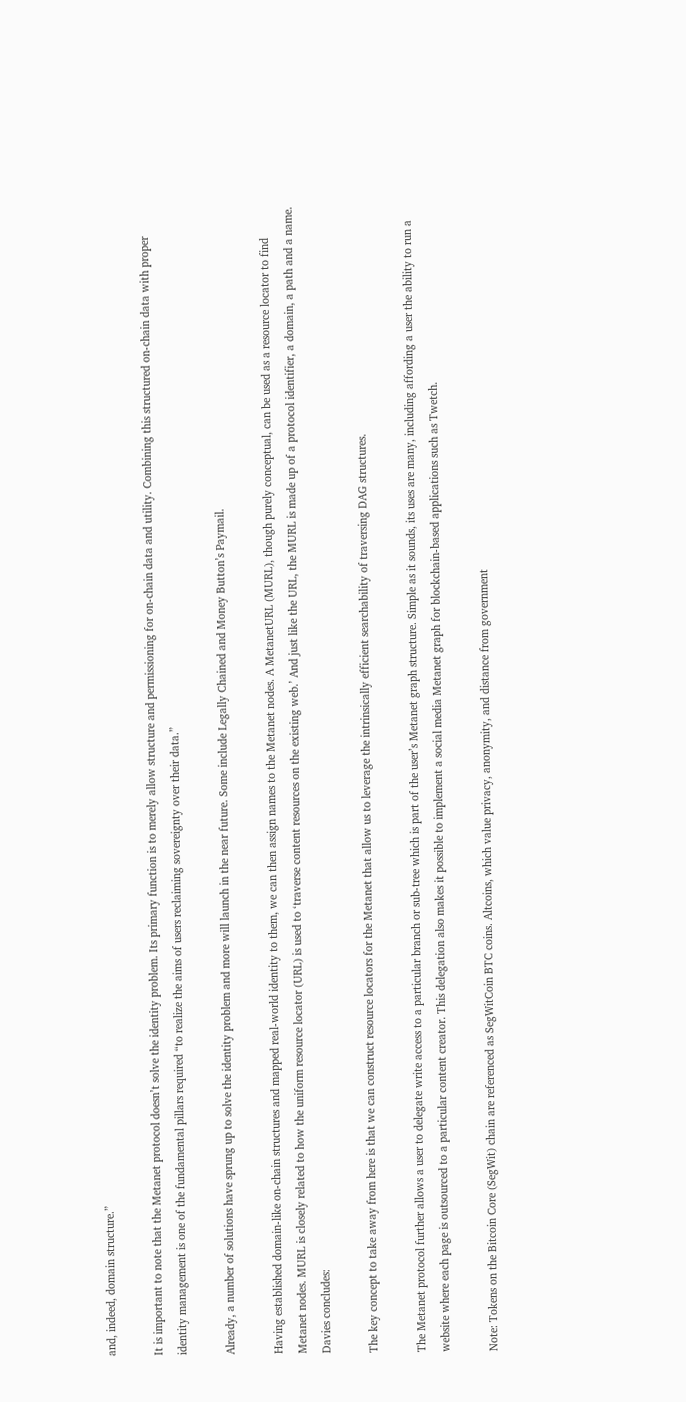and, indeed, domain structure.”

It is important to note that the Metanet protocol doesn’t solve the identity problem. Its primary function is to merely allow structure and permissioning for on-chain data and utility. Combining this structured on-chain data with proper identity management is one of the fundamental pillars required “to realize the aims of users reclaiming sovereignty over their data.”

Already, a number of solutions have sprung up to solve the identity problem and more will launch in the near future. Some include Legally Chained and Money Button’s Paymail.

Having established domain-like on-chain structures and mapped real-world identity to them, we can then assign names to the Metanet nodes. A MetanetURL (MURL), though purely conceptual, can be used as a resource locator to find Metanet nodes. MURL is closely related to how the uniform resource locator (URL) is used to ‘traverse content resources on the existing web.’ And just like the URL, the MURL is made up of a protocol identifier, a domain, a path and a name. Davies concludes:

The key concept to take away from here is that we can construct resource locators for the Metanet that allow us to leverage the intrinsically efficient searchability of traversing DAG structures.

The Metanet protocol further allows a user to delegate write access to a particular branch or sub-tree which is part of the user’s Metanet graph structure. Simple as it sounds, its uses are many, including affording a user the ability to run a website where each page is outsourced to a particular content creator. This delegation also makes it possible to implement a social media Metanet graph for blockchain-based applications such as Twetch.

Note: Tokens on the Bitcoin Core (SegWit) chain are referenced as SegWitCoin BTC coins. Altcoins, which value privacy, anonymity, and distance from government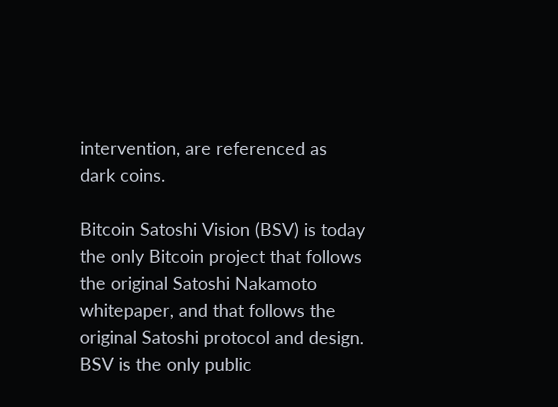intervention, are referenced as dark coins.

Bitcoin Satoshi Vision (BSV) is today the only Bitcoin project that follows the original Satoshi Nakamoto whitepaper, and that follows the original Satoshi protocol and design. BSV is the only public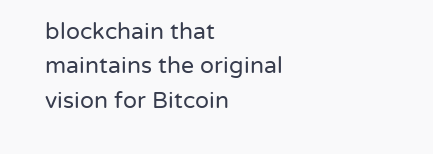blockchain that maintains the original vision for Bitcoin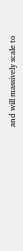and will massively scale to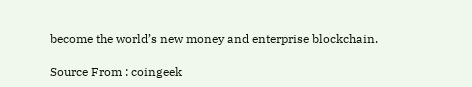become the world’s new money and enterprise blockchain.

Source From : coingeek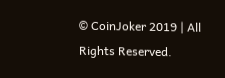© CoinJoker 2019 | All Rights Reserved.